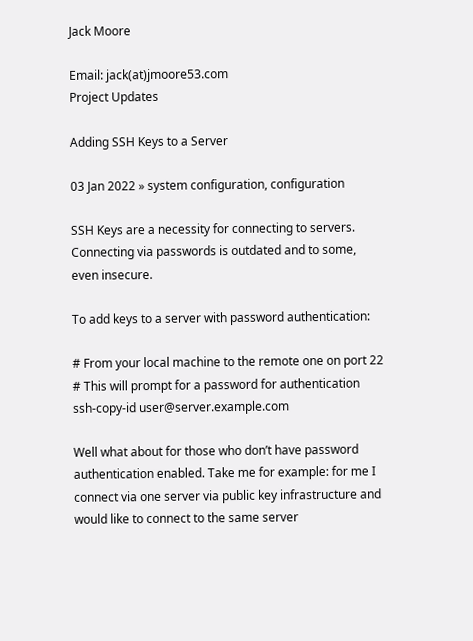Jack Moore

Email: jack(at)jmoore53.com
Project Updates

Adding SSH Keys to a Server

03 Jan 2022 » system configuration, configuration

SSH Keys are a necessity for connecting to servers. Connecting via passwords is outdated and to some, even insecure.

To add keys to a server with password authentication:

# From your local machine to the remote one on port 22
# This will prompt for a password for authentication
ssh-copy-id user@server.example.com

Well what about for those who don’t have password authentication enabled. Take me for example: for me I connect via one server via public key infrastructure and would like to connect to the same server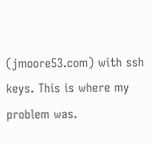(jmoore53.com) with ssh keys. This is where my problem was.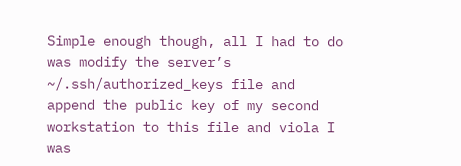Simple enough though, all I had to do was modify the server’s ~/.ssh/authorized_keys file and append the public key of my second workstation to this file and viola I was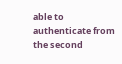able to authenticate from the second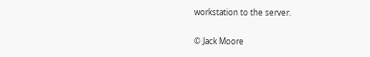workstation to the server.

© Jack Moore